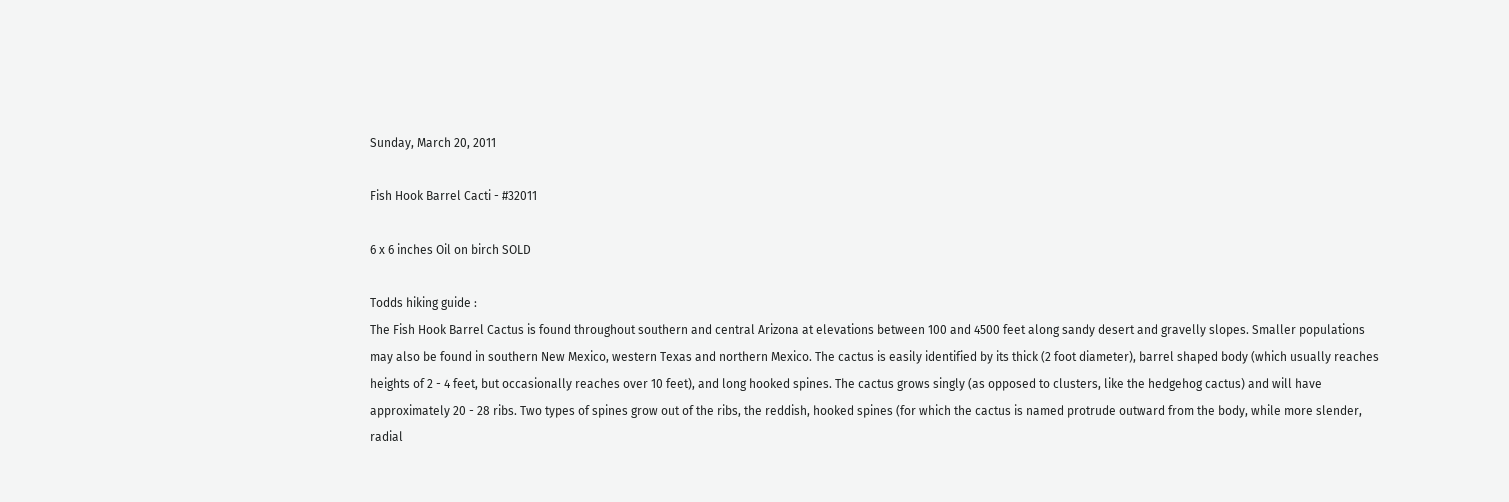Sunday, March 20, 2011

Fish Hook Barrel Cacti - #32011

6 x 6 inches Oil on birch SOLD

Todds hiking guide :
The Fish Hook Barrel Cactus is found throughout southern and central Arizona at elevations between 100 and 4500 feet along sandy desert and gravelly slopes. Smaller populations may also be found in southern New Mexico, western Texas and northern Mexico. The cactus is easily identified by its thick (2 foot diameter), barrel shaped body (which usually reaches heights of 2 - 4 feet, but occasionally reaches over 10 feet), and long hooked spines. The cactus grows singly (as opposed to clusters, like the hedgehog cactus) and will have approximately 20 - 28 ribs. Two types of spines grow out of the ribs, the reddish, hooked spines (for which the cactus is named protrude outward from the body, while more slender, radial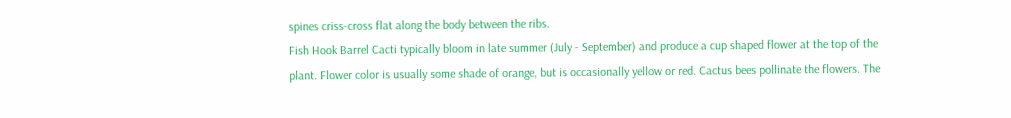spines criss-cross flat along the body between the ribs.
Fish Hook Barrel Cacti typically bloom in late summer (July - September) and produce a cup shaped flower at the top of the plant. Flower color is usually some shade of orange, but is occasionally yellow or red. Cactus bees pollinate the flowers. The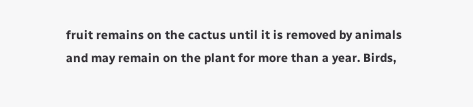fruit remains on the cactus until it is removed by animals and may remain on the plant for more than a year. Birds,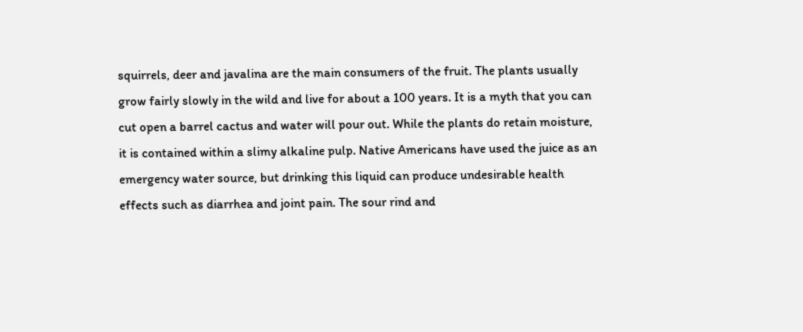squirrels, deer and javalina are the main consumers of the fruit. The plants usually grow fairly slowly in the wild and live for about a 100 years. It is a myth that you can cut open a barrel cactus and water will pour out. While the plants do retain moisture, it is contained within a slimy alkaline pulp. Native Americans have used the juice as an emergency water source, but drinking this liquid can produce undesirable health effects such as diarrhea and joint pain. The sour rind and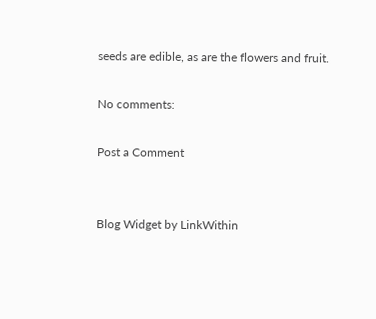seeds are edible, as are the flowers and fruit.

No comments:

Post a Comment


Blog Widget by LinkWithin